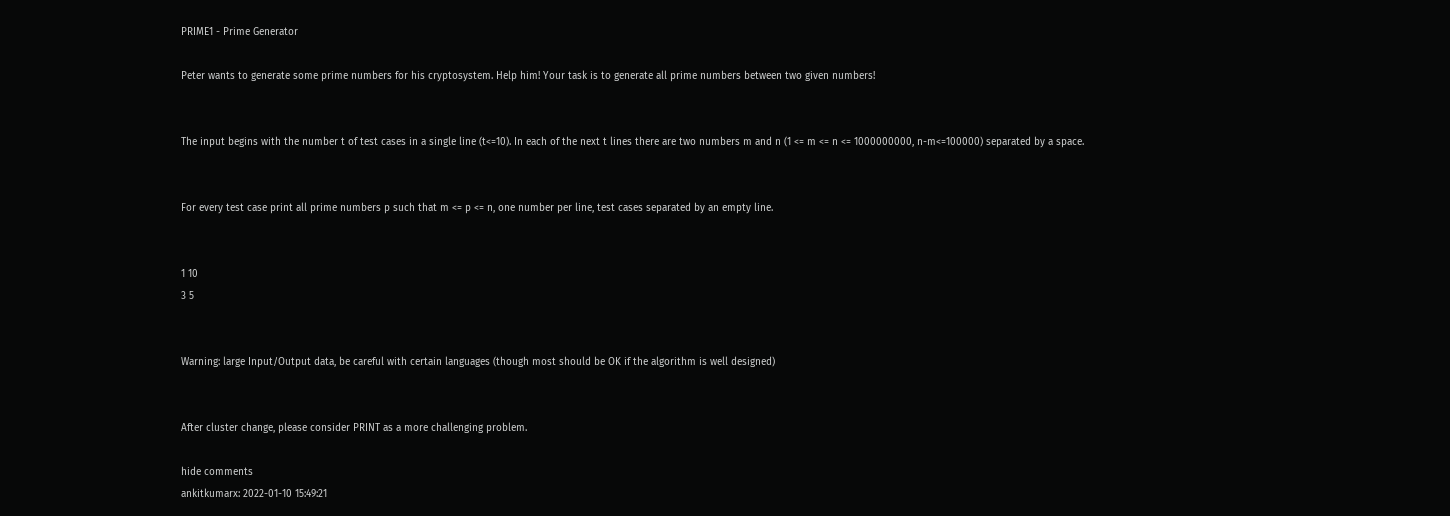PRIME1 - Prime Generator

Peter wants to generate some prime numbers for his cryptosystem. Help him! Your task is to generate all prime numbers between two given numbers!


The input begins with the number t of test cases in a single line (t<=10). In each of the next t lines there are two numbers m and n (1 <= m <= n <= 1000000000, n-m<=100000) separated by a space.


For every test case print all prime numbers p such that m <= p <= n, one number per line, test cases separated by an empty line.


1 10
3 5


Warning: large Input/Output data, be careful with certain languages (though most should be OK if the algorithm is well designed)


After cluster change, please consider PRINT as a more challenging problem.

hide comments
ankitkumarx: 2022-01-10 15:49:21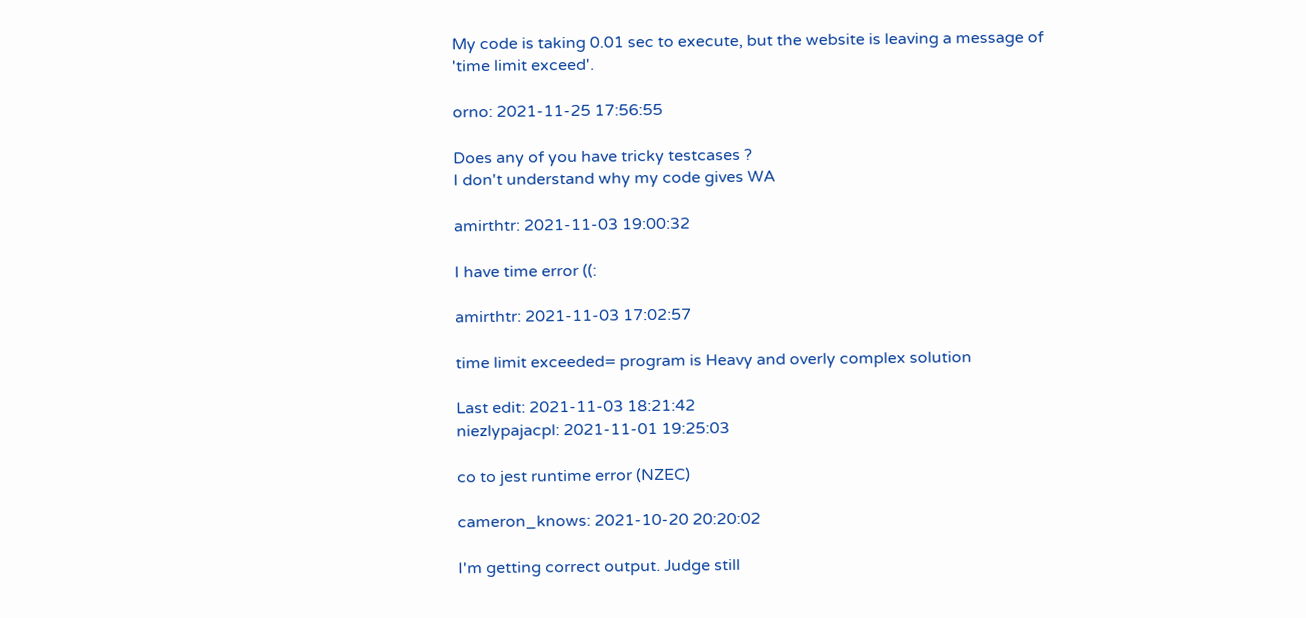My code is taking 0.01 sec to execute, but the website is leaving a message of 'time limit exceed'.

orno: 2021-11-25 17:56:55

Does any of you have tricky testcases ?
I don't understand why my code gives WA

amirthtr: 2021-11-03 19:00:32

I have time error ((:

amirthtr: 2021-11-03 17:02:57

time limit exceeded= program is Heavy and overly complex solution

Last edit: 2021-11-03 18:21:42
niezlypajacpl: 2021-11-01 19:25:03

co to jest runtime error (NZEC)

cameron_knows: 2021-10-20 20:20:02

I'm getting correct output. Judge still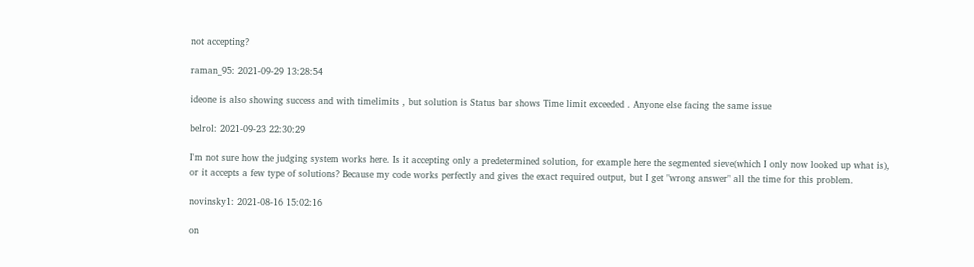not accepting?

raman_95: 2021-09-29 13:28:54

ideone is also showing success and with timelimits , but solution is Status bar shows Time limit exceeded . Anyone else facing the same issue

belrol: 2021-09-23 22:30:29

I'm not sure how the judging system works here. Is it accepting only a predetermined solution, for example here the segmented sieve(which I only now looked up what is), or it accepts a few type of solutions? Because my code works perfectly and gives the exact required output, but I get "wrong answer" all the time for this problem.

novinsky1: 2021-08-16 15:02:16

on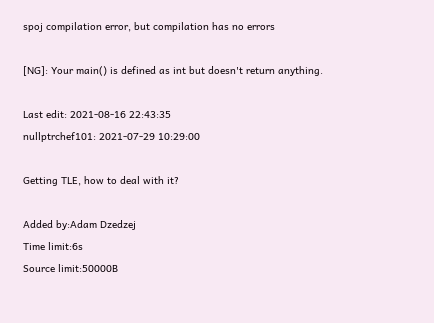spoj compilation error, but compilation has no errors

[NG]: Your main() is defined as int but doesn't return anything.

Last edit: 2021-08-16 22:43:35
nullptrchef101: 2021-07-29 10:29:00

Getting TLE, how to deal with it?

Added by:Adam Dzedzej
Time limit:6s
Source limit:50000B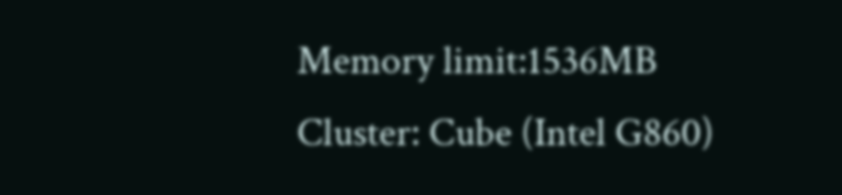Memory limit:1536MB
Cluster: Cube (Intel G860)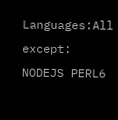Languages:All except: NODEJS PERL6